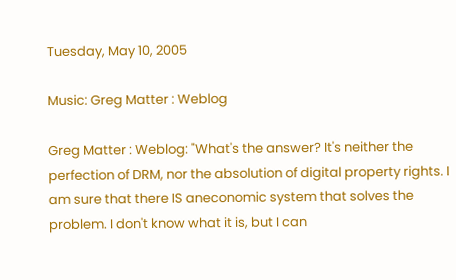Tuesday, May 10, 2005

Music: Greg Matter : Weblog

Greg Matter : Weblog: "What's the answer? It's neither the perfection of DRM, nor the absolution of digital property rights. I am sure that there IS aneconomic system that solves the problem. I don't know what it is, but I can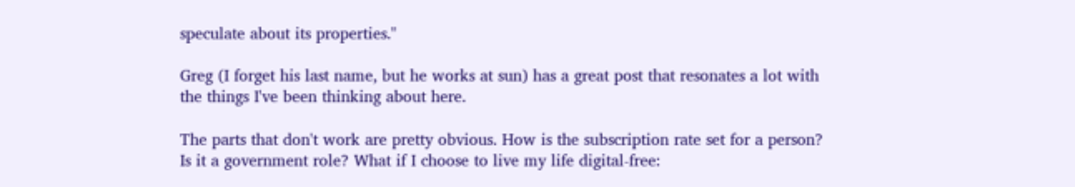speculate about its properties."

Greg (I forget his last name, but he works at sun) has a great post that resonates a lot with the things I've been thinking about here.

The parts that don't work are pretty obvious. How is the subscription rate set for a person? Is it a government role? What if I choose to live my life digital-free: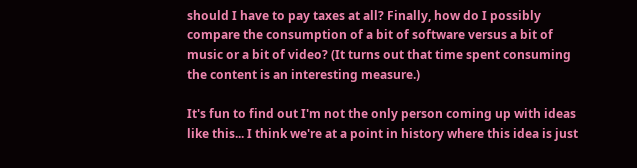should I have to pay taxes at all? Finally, how do I possibly compare the consumption of a bit of software versus a bit of music or a bit of video? (It turns out that time spent consuming the content is an interesting measure.)

It's fun to find out I'm not the only person coming up with ideas like this... I think we're at a point in history where this idea is just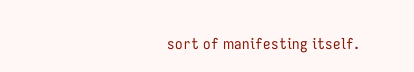sort of manifesting itself.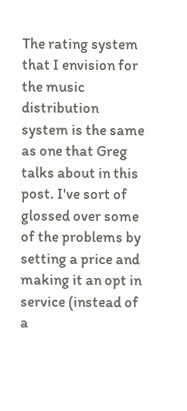The rating system that I envision for the music distribution system is the same as one that Greg talks about in this post. I've sort of glossed over some of the problems by setting a price and making it an opt in service (instead of a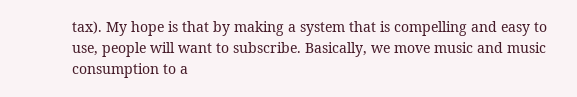tax). My hope is that by making a system that is compelling and easy to use, people will want to subscribe. Basically, we move music and music consumption to a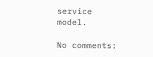service model.

No comments: